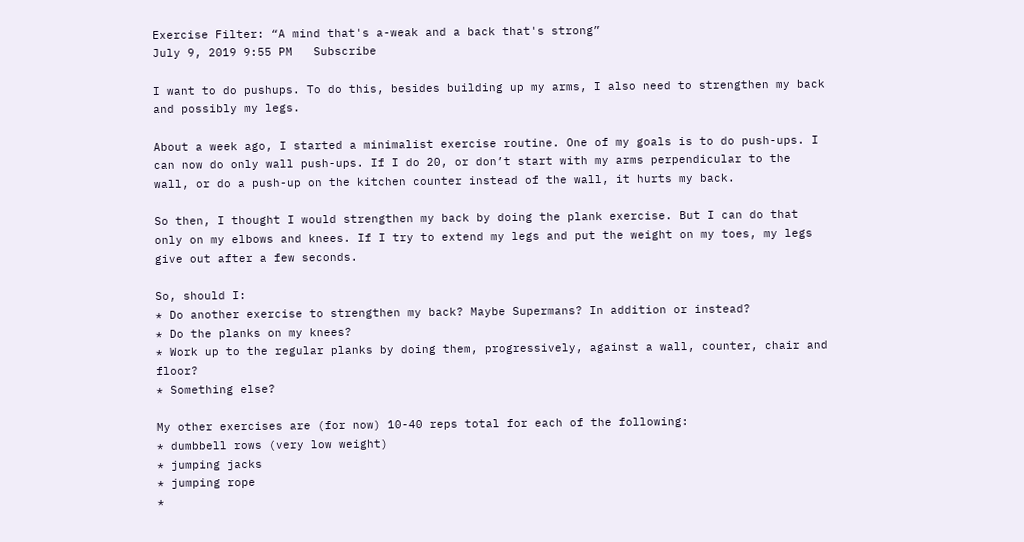Exercise Filter: “A mind that's a-weak and a back that's strong”
July 9, 2019 9:55 PM   Subscribe

I want to do pushups. To do this, besides building up my arms, I also need to strengthen my back and possibly my legs.

About a week ago, I started a minimalist exercise routine. One of my goals is to do push-ups. I can now do only wall push-ups. If I do 20, or don’t start with my arms perpendicular to the wall, or do a push-up on the kitchen counter instead of the wall, it hurts my back.

So then, I thought I would strengthen my back by doing the plank exercise. But I can do that only on my elbows and knees. If I try to extend my legs and put the weight on my toes, my legs give out after a few seconds.

So, should I:
* Do another exercise to strengthen my back? Maybe Supermans? In addition or instead?
* Do the planks on my knees?
* Work up to the regular planks by doing them, progressively, against a wall, counter, chair and floor?
* Something else?

My other exercises are (for now) 10-40 reps total for each of the following:
* dumbbell rows (very low weight)
* jumping jacks
* jumping rope
*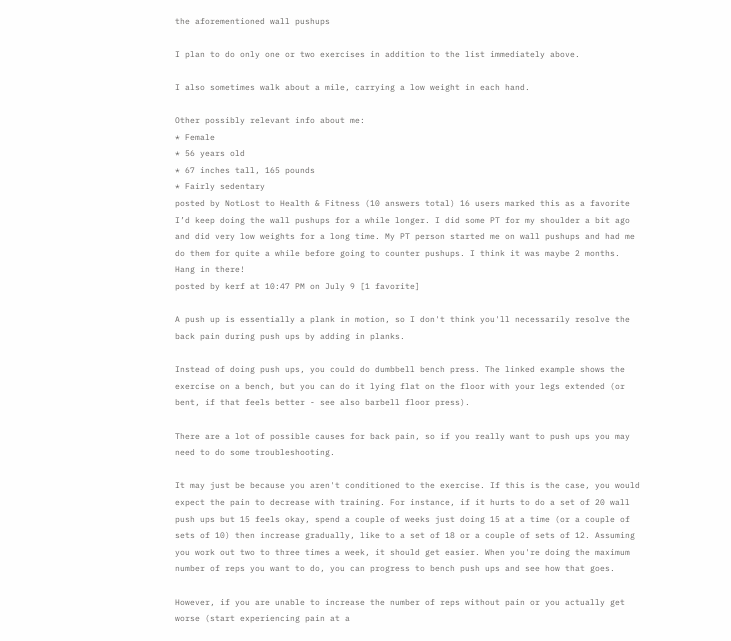the aforementioned wall pushups

I plan to do only one or two exercises in addition to the list immediately above.

I also sometimes walk about a mile, carrying a low weight in each hand.

Other possibly relevant info about me:
* Female
* 56 years old
* 67 inches tall, 165 pounds
* Fairly sedentary
posted by NotLost to Health & Fitness (10 answers total) 16 users marked this as a favorite
I’d keep doing the wall pushups for a while longer. I did some PT for my shoulder a bit ago and did very low weights for a long time. My PT person started me on wall pushups and had me do them for quite a while before going to counter pushups. I think it was maybe 2 months. Hang in there!
posted by kerf at 10:47 PM on July 9 [1 favorite]

A push up is essentially a plank in motion, so I don't think you'll necessarily resolve the back pain during push ups by adding in planks.

Instead of doing push ups, you could do dumbbell bench press. The linked example shows the exercise on a bench, but you can do it lying flat on the floor with your legs extended (or bent, if that feels better - see also barbell floor press).

There are a lot of possible causes for back pain, so if you really want to push ups you may need to do some troubleshooting.

It may just be because you aren't conditioned to the exercise. If this is the case, you would expect the pain to decrease with training. For instance, if it hurts to do a set of 20 wall push ups but 15 feels okay, spend a couple of weeks just doing 15 at a time (or a couple of sets of 10) then increase gradually, like to a set of 18 or a couple of sets of 12. Assuming you work out two to three times a week, it should get easier. When you're doing the maximum number of reps you want to do, you can progress to bench push ups and see how that goes.

However, if you are unable to increase the number of reps without pain or you actually get worse (start experiencing pain at a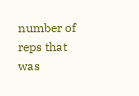number of reps that was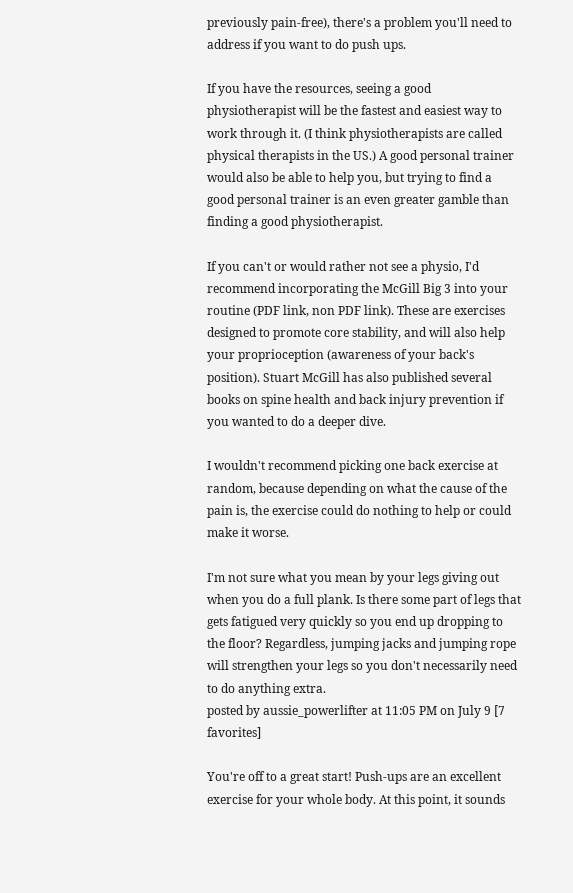previously pain-free), there's a problem you'll need to address if you want to do push ups.

If you have the resources, seeing a good physiotherapist will be the fastest and easiest way to work through it. (I think physiotherapists are called physical therapists in the US.) A good personal trainer would also be able to help you, but trying to find a good personal trainer is an even greater gamble than finding a good physiotherapist.

If you can't or would rather not see a physio, I'd recommend incorporating the McGill Big 3 into your routine (PDF link, non PDF link). These are exercises designed to promote core stability, and will also help your proprioception (awareness of your back's position). Stuart McGill has also published several books on spine health and back injury prevention if you wanted to do a deeper dive.

I wouldn't recommend picking one back exercise at random, because depending on what the cause of the pain is, the exercise could do nothing to help or could make it worse.

I'm not sure what you mean by your legs giving out when you do a full plank. Is there some part of legs that gets fatigued very quickly so you end up dropping to the floor? Regardless, jumping jacks and jumping rope will strengthen your legs so you don't necessarily need to do anything extra.
posted by aussie_powerlifter at 11:05 PM on July 9 [7 favorites]

You're off to a great start! Push-ups are an excellent exercise for your whole body. At this point, it sounds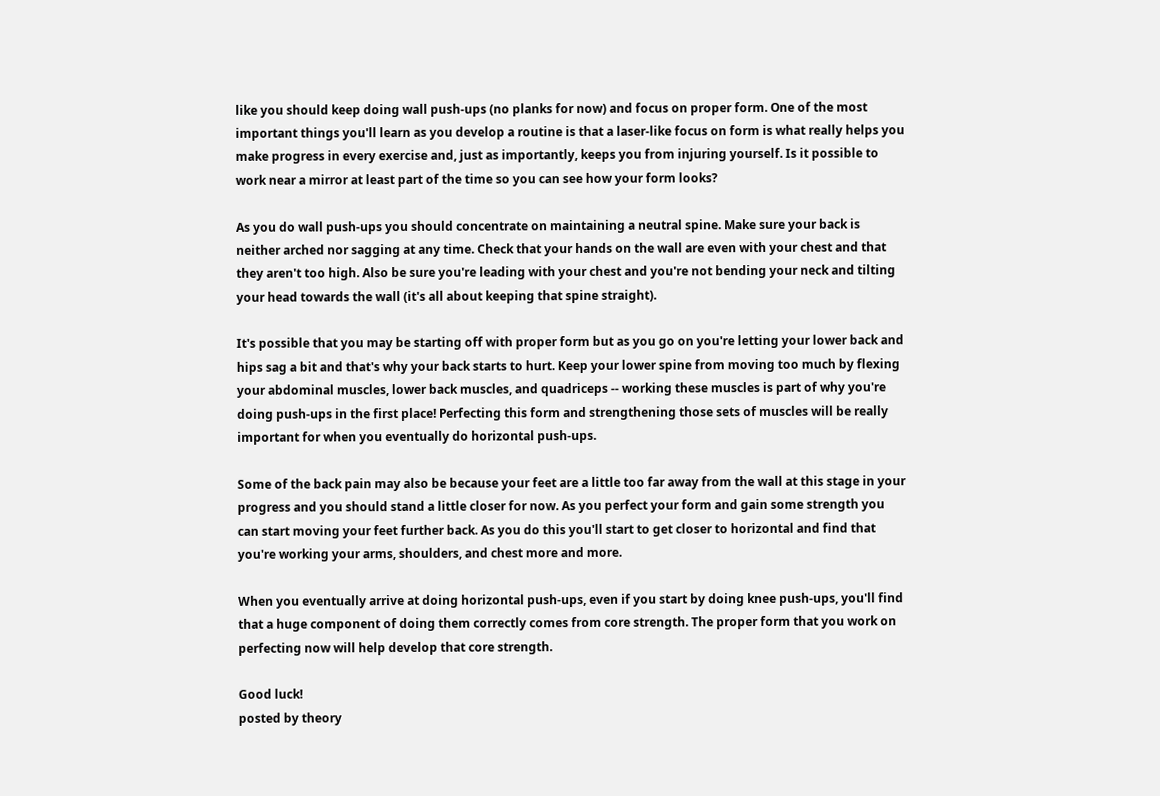like you should keep doing wall push-ups (no planks for now) and focus on proper form. One of the most important things you'll learn as you develop a routine is that a laser-like focus on form is what really helps you make progress in every exercise and, just as importantly, keeps you from injuring yourself. Is it possible to work near a mirror at least part of the time so you can see how your form looks?

As you do wall push-ups you should concentrate on maintaining a neutral spine. Make sure your back is neither arched nor sagging at any time. Check that your hands on the wall are even with your chest and that they aren't too high. Also be sure you're leading with your chest and you're not bending your neck and tilting your head towards the wall (it's all about keeping that spine straight).

It's possible that you may be starting off with proper form but as you go on you're letting your lower back and hips sag a bit and that's why your back starts to hurt. Keep your lower spine from moving too much by flexing your abdominal muscles, lower back muscles, and quadriceps -- working these muscles is part of why you're doing push-ups in the first place! Perfecting this form and strengthening those sets of muscles will be really important for when you eventually do horizontal push-ups.

Some of the back pain may also be because your feet are a little too far away from the wall at this stage in your progress and you should stand a little closer for now. As you perfect your form and gain some strength you can start moving your feet further back. As you do this you'll start to get closer to horizontal and find that you're working your arms, shoulders, and chest more and more.

When you eventually arrive at doing horizontal push-ups, even if you start by doing knee push-ups, you'll find that a huge component of doing them correctly comes from core strength. The proper form that you work on perfecting now will help develop that core strength.

Good luck!
posted by theory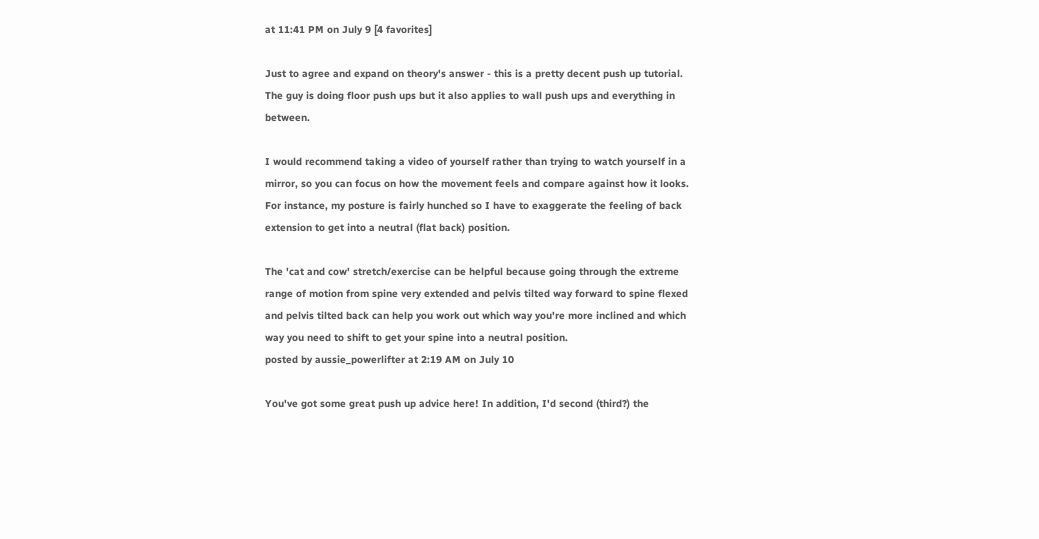at 11:41 PM on July 9 [4 favorites]

Just to agree and expand on theory's answer - this is a pretty decent push up tutorial. The guy is doing floor push ups but it also applies to wall push ups and everything in between.

I would recommend taking a video of yourself rather than trying to watch yourself in a mirror, so you can focus on how the movement feels and compare against how it looks. For instance, my posture is fairly hunched so I have to exaggerate the feeling of back extension to get into a neutral (flat back) position.

The 'cat and cow' stretch/exercise can be helpful because going through the extreme range of motion from spine very extended and pelvis tilted way forward to spine flexed and pelvis tilted back can help you work out which way you're more inclined and which way you need to shift to get your spine into a neutral position.
posted by aussie_powerlifter at 2:19 AM on July 10

You've got some great push up advice here! In addition, I'd second (third?) the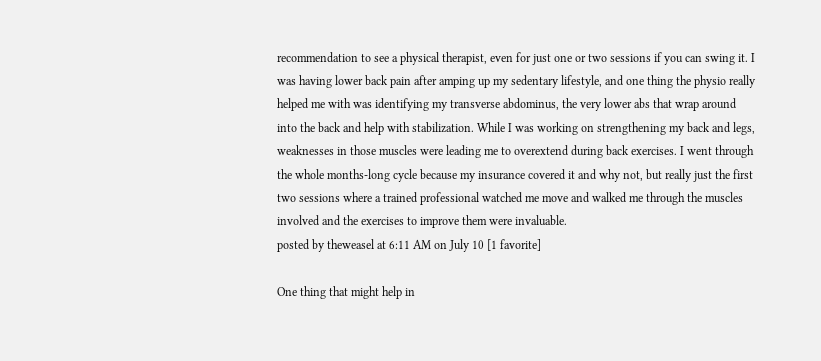recommendation to see a physical therapist, even for just one or two sessions if you can swing it. I was having lower back pain after amping up my sedentary lifestyle, and one thing the physio really helped me with was identifying my transverse abdominus, the very lower abs that wrap around into the back and help with stabilization. While I was working on strengthening my back and legs, weaknesses in those muscles were leading me to overextend during back exercises. I went through the whole months-long cycle because my insurance covered it and why not, but really just the first two sessions where a trained professional watched me move and walked me through the muscles involved and the exercises to improve them were invaluable.
posted by theweasel at 6:11 AM on July 10 [1 favorite]

One thing that might help in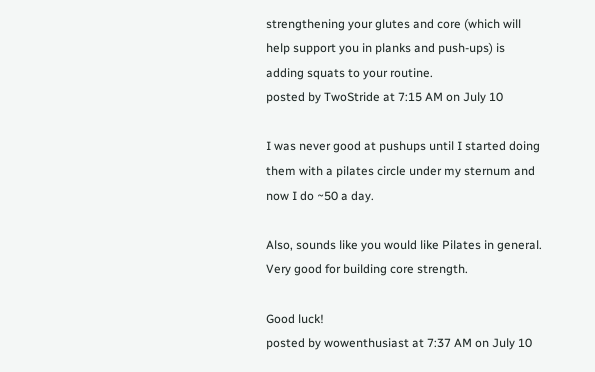strengthening your glutes and core (which will help support you in planks and push-ups) is adding squats to your routine.
posted by TwoStride at 7:15 AM on July 10

I was never good at pushups until I started doing them with a pilates circle under my sternum and now I do ~50 a day.

Also, sounds like you would like Pilates in general. Very good for building core strength.

Good luck!
posted by wowenthusiast at 7:37 AM on July 10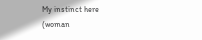My instinct here (woman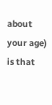about your age) is that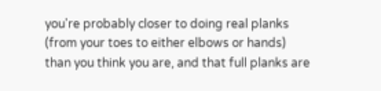you're probably closer to doing real planks (from your toes to either elbows or hands) than you think you are, and that full planks are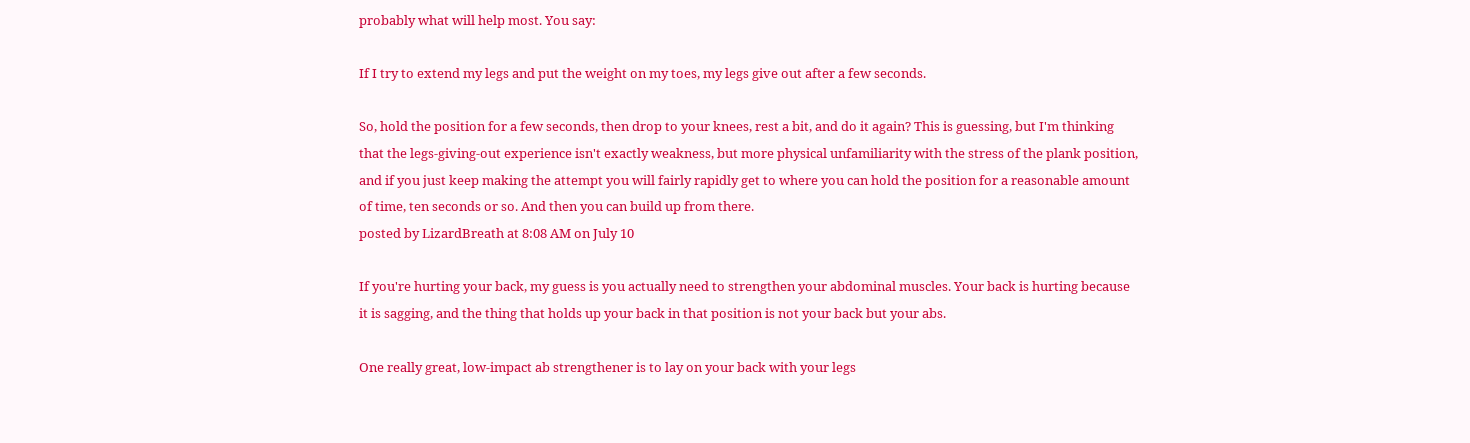probably what will help most. You say:

If I try to extend my legs and put the weight on my toes, my legs give out after a few seconds.

So, hold the position for a few seconds, then drop to your knees, rest a bit, and do it again? This is guessing, but I'm thinking that the legs-giving-out experience isn't exactly weakness, but more physical unfamiliarity with the stress of the plank position, and if you just keep making the attempt you will fairly rapidly get to where you can hold the position for a reasonable amount of time, ten seconds or so. And then you can build up from there.
posted by LizardBreath at 8:08 AM on July 10

If you're hurting your back, my guess is you actually need to strengthen your abdominal muscles. Your back is hurting because it is sagging, and the thing that holds up your back in that position is not your back but your abs.

One really great, low-impact ab strengthener is to lay on your back with your legs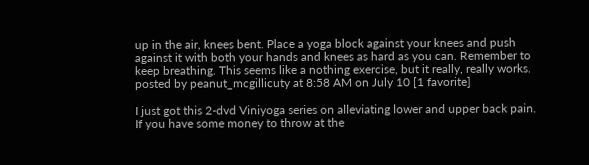up in the air, knees bent. Place a yoga block against your knees and push against it with both your hands and knees as hard as you can. Remember to keep breathing. This seems like a nothing exercise, but it really, really works.
posted by peanut_mcgillicuty at 8:58 AM on July 10 [1 favorite]

I just got this 2-dvd Viniyoga series on alleviating lower and upper back pain. If you have some money to throw at the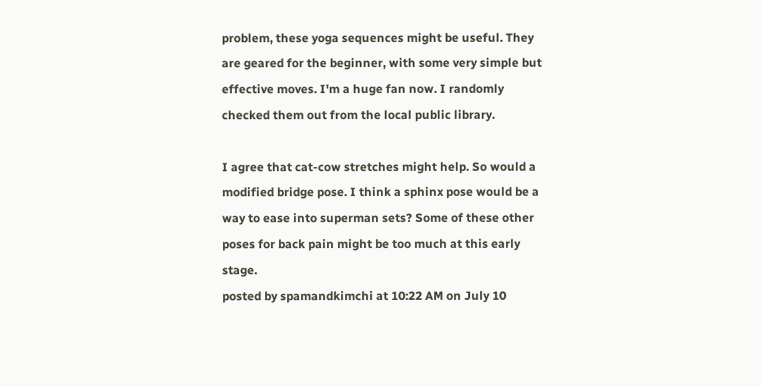problem, these yoga sequences might be useful. They are geared for the beginner, with some very simple but effective moves. I'm a huge fan now. I randomly checked them out from the local public library.

I agree that cat-cow stretches might help. So would a modified bridge pose. I think a sphinx pose would be a way to ease into superman sets? Some of these other poses for back pain might be too much at this early stage.
posted by spamandkimchi at 10:22 AM on July 10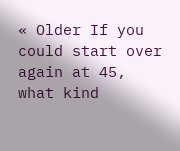« Older If you could start over again at 45, what kind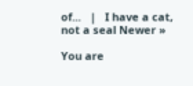of...   |   I have a cat, not a seal Newer »

You are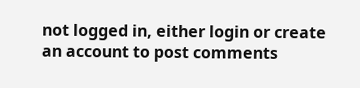not logged in, either login or create an account to post comments